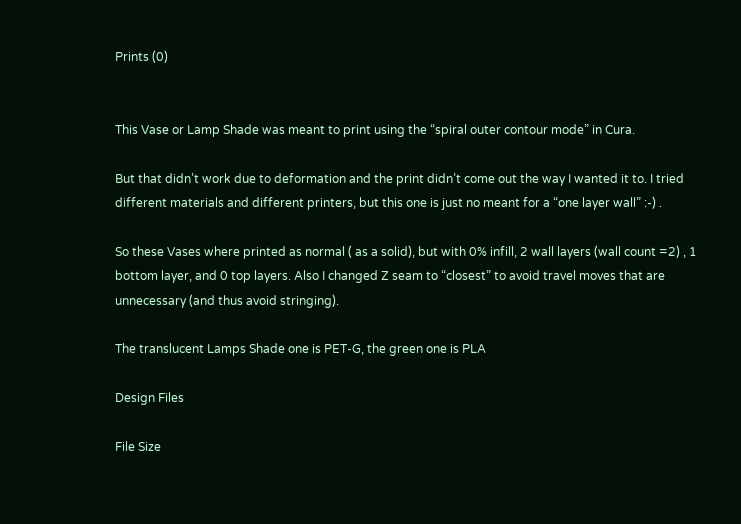Prints (0)


This Vase or Lamp Shade was meant to print using the “spiral outer contour mode” in Cura.

But that didn’t work due to deformation and the print didn’t come out the way I wanted it to. I tried different materials and different printers, but this one is just no meant for a “one layer wall” :-) .

So these Vases where printed as normal ( as a solid), but with 0% infill, 2 wall layers (wall count =2) , 1 bottom layer, and 0 top layers. Also I changed Z seam to “closest” to avoid travel moves that are unnecessary (and thus avoid stringing).

The translucent Lamps Shade one is PET-G, the green one is PLA

Design Files

File Size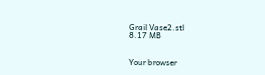Grail Vase2.stl
8.17 MB


Your browser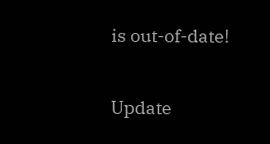is out-of-date!

Update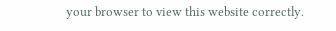your browser to view this website correctly.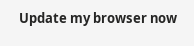Update my browser now